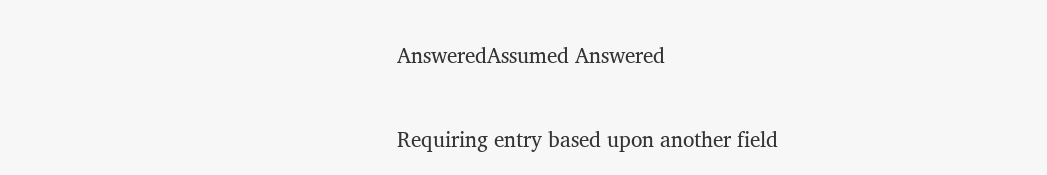AnsweredAssumed Answered

Requiring entry based upon another field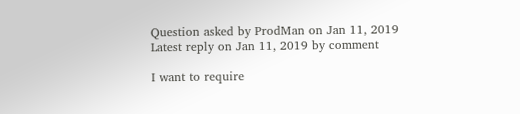Question asked by ProdMan on Jan 11, 2019
Latest reply on Jan 11, 2019 by comment

I want to require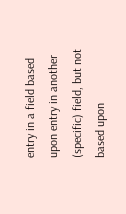entry in a field based upon entry in another (specific) field, but not based upon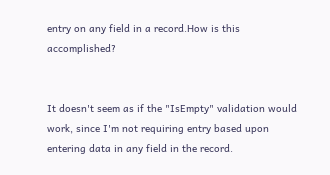entry on any field in a record.How is this accomplished?


It doesn't seem as if the "IsEmpty" validation would work, since I'm not requiring entry based upon entering data in any field in the record.